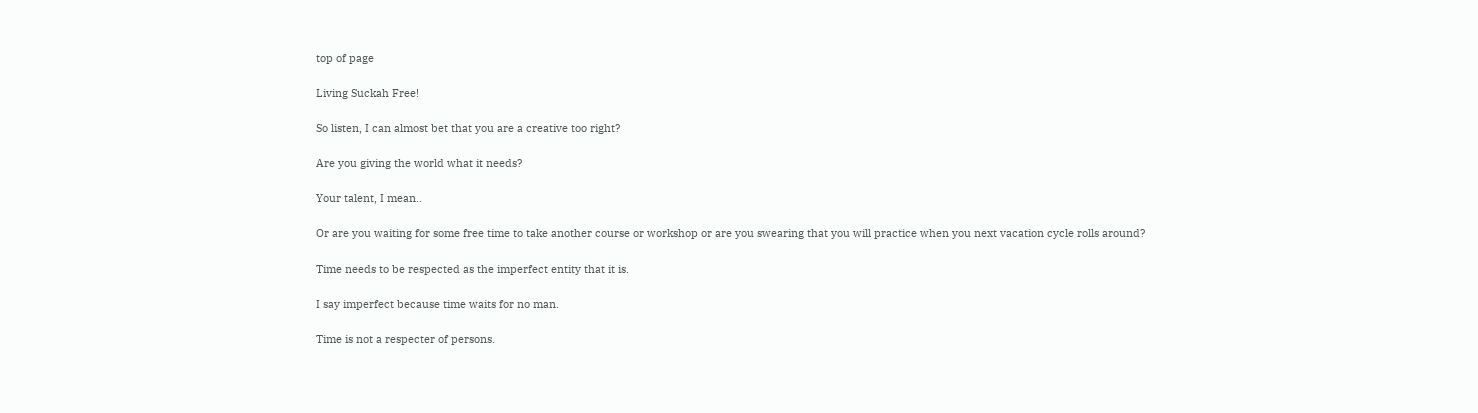top of page

Living Suckah Free!

So listen, I can almost bet that you are a creative too right?

Are you giving the world what it needs?

Your talent, I mean..

Or are you waiting for some free time to take another course or workshop or are you swearing that you will practice when you next vacation cycle rolls around?

Time needs to be respected as the imperfect entity that it is.

I say imperfect because time waits for no man.

Time is not a respecter of persons.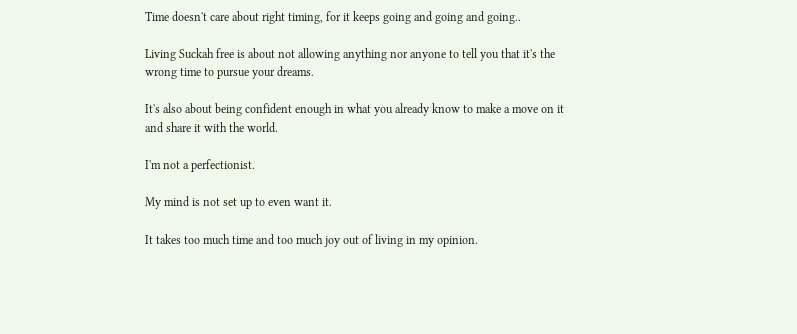Time doesn't care about right timing, for it keeps going and going and going..

Living Suckah free is about not allowing anything nor anyone to tell you that it's the wrong time to pursue your dreams.

It's also about being confident enough in what you already know to make a move on it and share it with the world.

I'm not a perfectionist.

My mind is not set up to even want it.

It takes too much time and too much joy out of living in my opinion.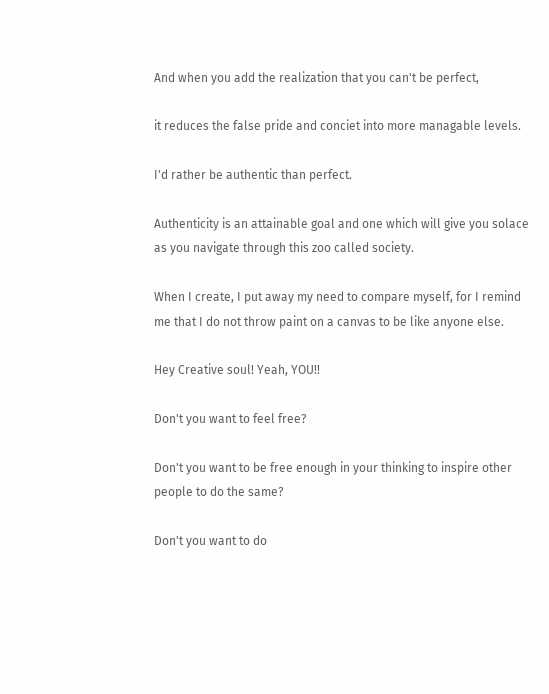And when you add the realization that you can't be perfect,

it reduces the false pride and conciet into more managable levels.

I'd rather be authentic than perfect.

Authenticity is an attainable goal and one which will give you solace as you navigate through this zoo called society.

When I create, I put away my need to compare myself, for I remind me that I do not throw paint on a canvas to be like anyone else.

Hey Creative soul! Yeah, YOU!!

Don't you want to feel free?

Don't you want to be free enough in your thinking to inspire other people to do the same?

Don't you want to do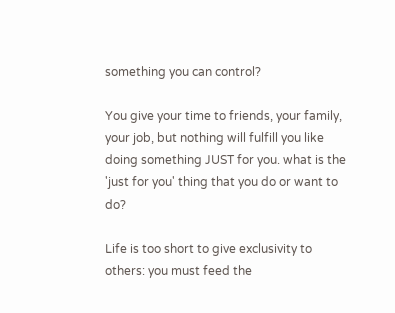something you can control?

You give your time to friends, your family, your job, but nothing will fulfill you like doing something JUST for you. what is the 'just for you' thing that you do or want to do?

Life is too short to give exclusivity to others: you must feed the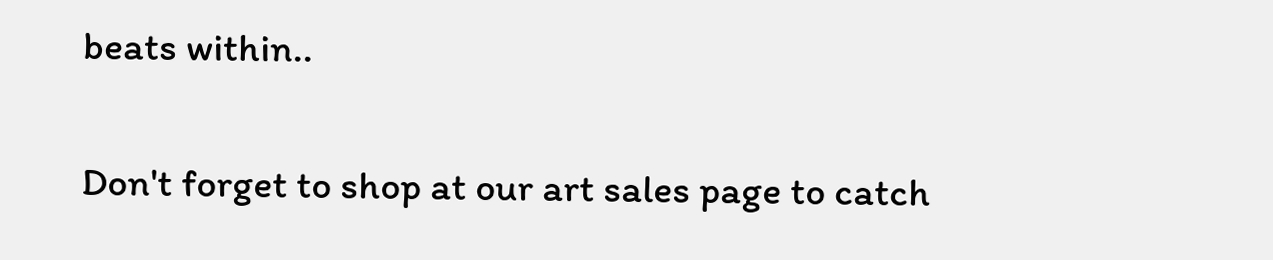beats within..

Don't forget to shop at our art sales page to catch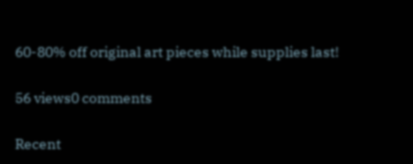60-80% off original art pieces while supplies last!

56 views0 comments

Recent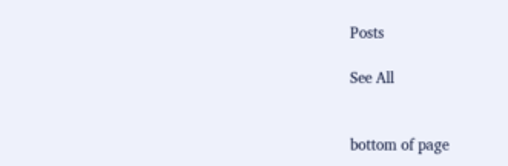Posts

See All


bottom of page